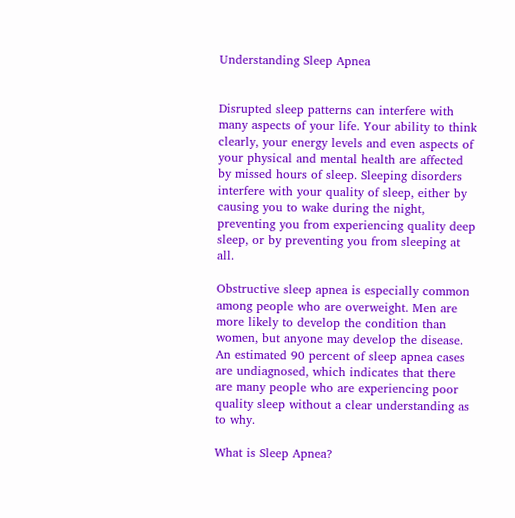Understanding Sleep Apnea


Disrupted sleep patterns can interfere with many aspects of your life. Your ability to think clearly, your energy levels and even aspects of your physical and mental health are affected by missed hours of sleep. Sleeping disorders interfere with your quality of sleep, either by causing you to wake during the night, preventing you from experiencing quality deep sleep, or by preventing you from sleeping at all.

Obstructive sleep apnea is especially common among people who are overweight. Men are more likely to develop the condition than women, but anyone may develop the disease. An estimated 90 percent of sleep apnea cases are undiagnosed, which indicates that there are many people who are experiencing poor quality sleep without a clear understanding as to why.

What is Sleep Apnea?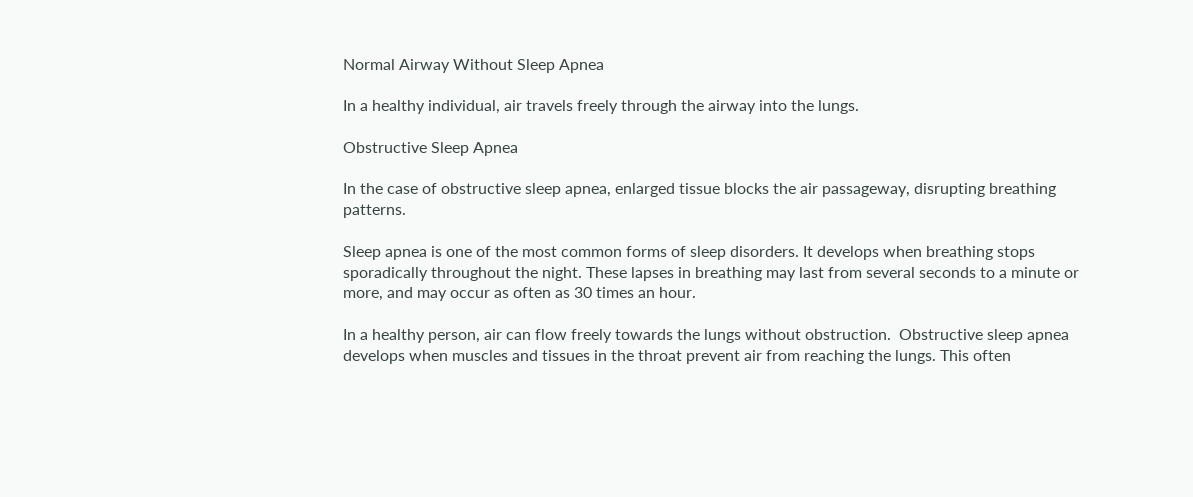Normal Airway Without Sleep Apnea

In a healthy individual, air travels freely through the airway into the lungs.

Obstructive Sleep Apnea

In the case of obstructive sleep apnea, enlarged tissue blocks the air passageway, disrupting breathing patterns.

Sleep apnea is one of the most common forms of sleep disorders. It develops when breathing stops sporadically throughout the night. These lapses in breathing may last from several seconds to a minute or more, and may occur as often as 30 times an hour.

In a healthy person, air can flow freely towards the lungs without obstruction.  Obstructive sleep apnea develops when muscles and tissues in the throat prevent air from reaching the lungs. This often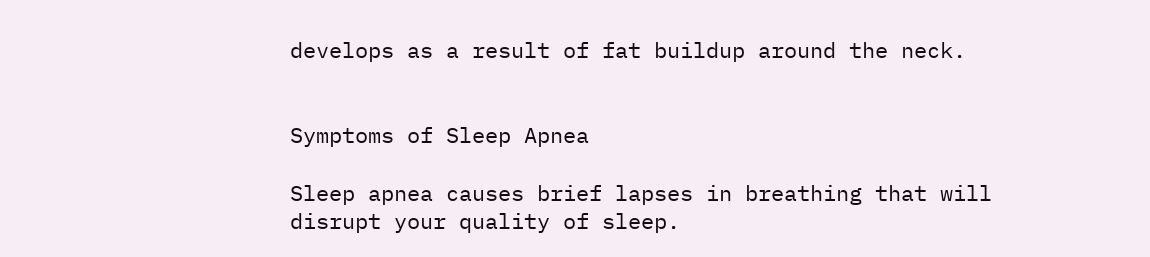develops as a result of fat buildup around the neck.


Symptoms of Sleep Apnea

Sleep apnea causes brief lapses in breathing that will disrupt your quality of sleep.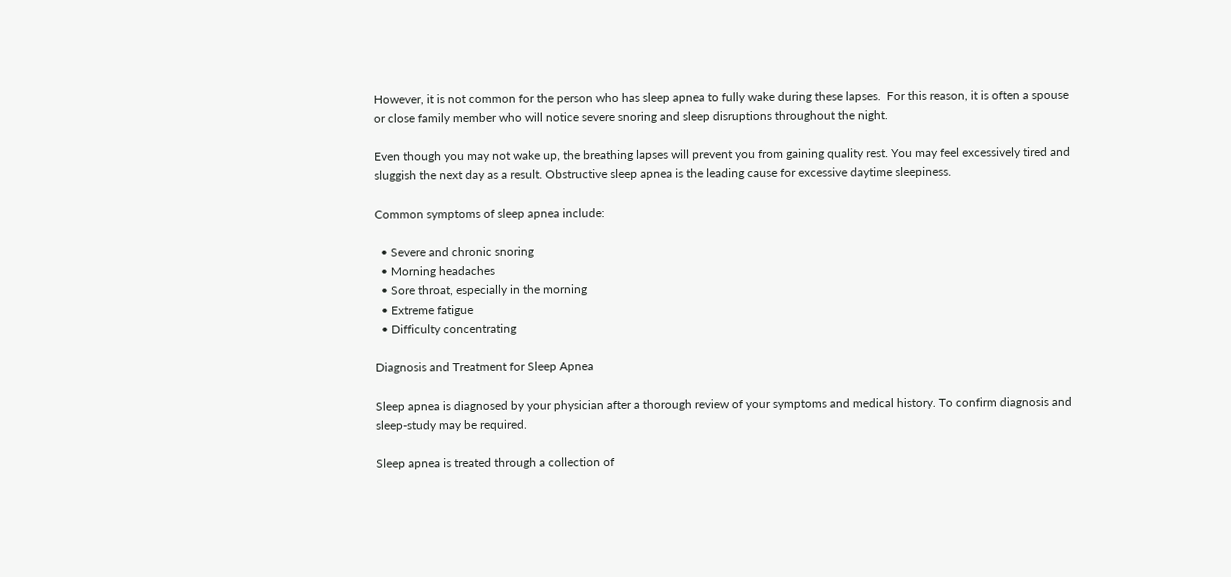However, it is not common for the person who has sleep apnea to fully wake during these lapses.  For this reason, it is often a spouse or close family member who will notice severe snoring and sleep disruptions throughout the night.

Even though you may not wake up, the breathing lapses will prevent you from gaining quality rest. You may feel excessively tired and sluggish the next day as a result. Obstructive sleep apnea is the leading cause for excessive daytime sleepiness.

Common symptoms of sleep apnea include:

  • Severe and chronic snoring
  • Morning headaches
  • Sore throat, especially in the morning
  • Extreme fatigue
  • Difficulty concentrating

Diagnosis and Treatment for Sleep Apnea

Sleep apnea is diagnosed by your physician after a thorough review of your symptoms and medical history. To confirm diagnosis and sleep-study may be required.

Sleep apnea is treated through a collection of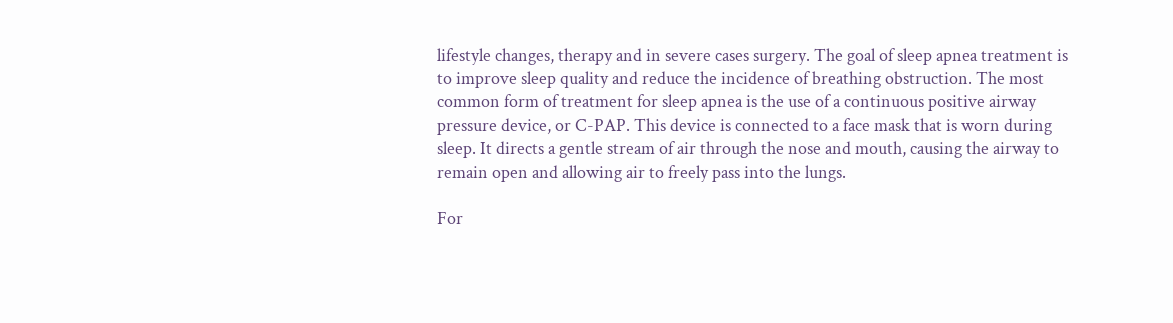lifestyle changes, therapy and in severe cases surgery. The goal of sleep apnea treatment is to improve sleep quality and reduce the incidence of breathing obstruction. The most common form of treatment for sleep apnea is the use of a continuous positive airway pressure device, or C-PAP. This device is connected to a face mask that is worn during sleep. It directs a gentle stream of air through the nose and mouth, causing the airway to remain open and allowing air to freely pass into the lungs.

For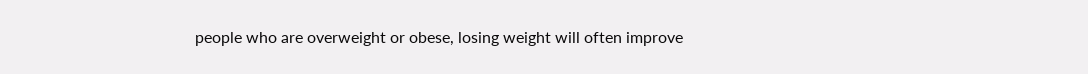people who are overweight or obese, losing weight will often improve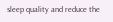sleep quality and reduce the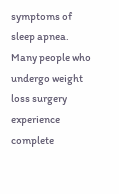symptoms of sleep apnea. Many people who undergo weight loss surgery experience complete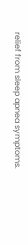relief from sleep apnea symptoms.